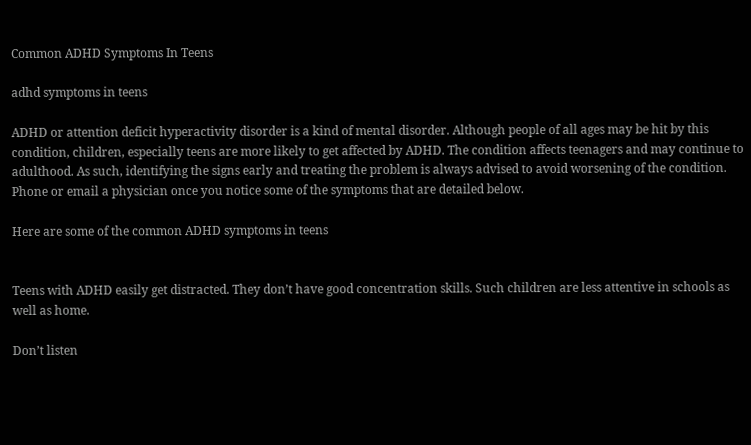Common ADHD Symptoms In Teens

adhd symptoms in teens

ADHD or attention deficit hyperactivity disorder is a kind of mental disorder. Although people of all ages may be hit by this condition, children, especially teens are more likely to get affected by ADHD. The condition affects teenagers and may continue to adulthood. As such, identifying the signs early and treating the problem is always advised to avoid worsening of the condition. Phone or email a physician once you notice some of the symptoms that are detailed below.

Here are some of the common ADHD symptoms in teens


Teens with ADHD easily get distracted. They don’t have good concentration skills. Such children are less attentive in schools as well as home.

Don’t listen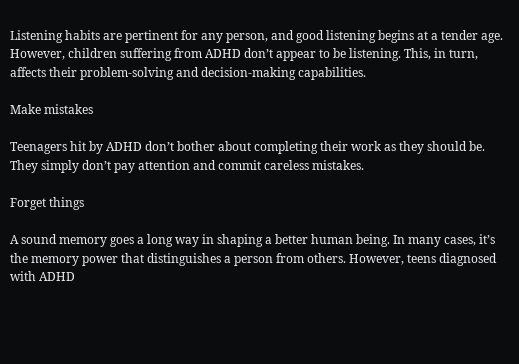Listening habits are pertinent for any person, and good listening begins at a tender age. However, children suffering from ADHD don’t appear to be listening. This, in turn, affects their problem-solving and decision-making capabilities.

Make mistakes

Teenagers hit by ADHD don’t bother about completing their work as they should be. They simply don’t pay attention and commit careless mistakes.

Forget things

A sound memory goes a long way in shaping a better human being. In many cases, it’s the memory power that distinguishes a person from others. However, teens diagnosed with ADHD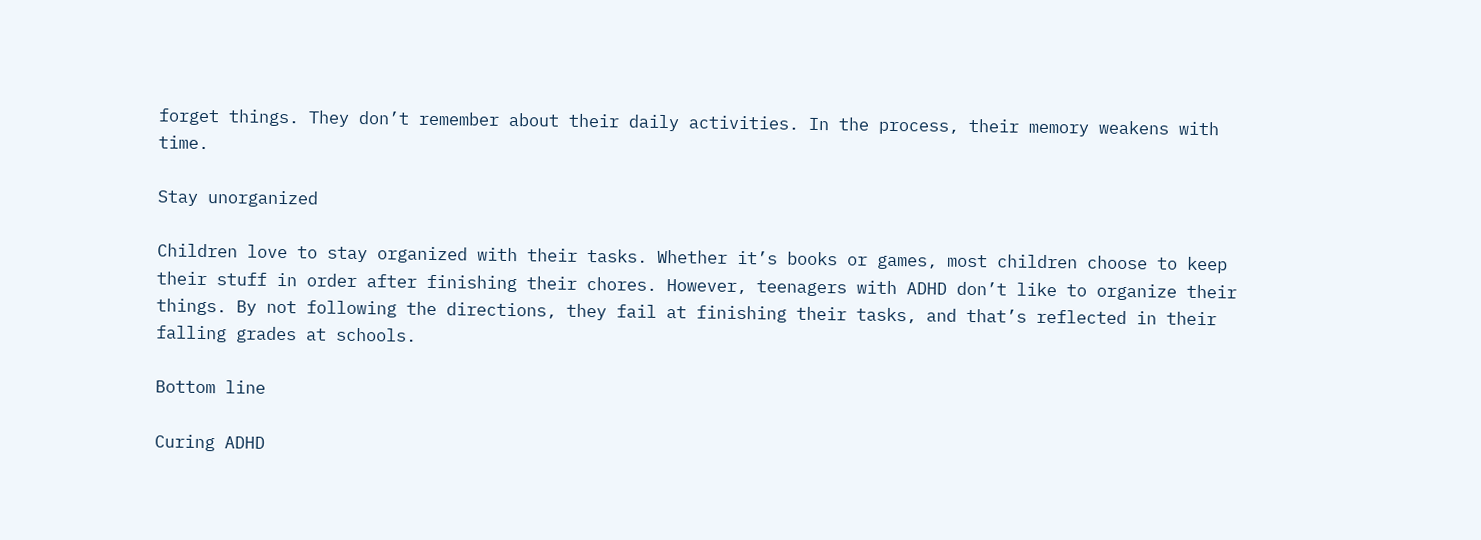forget things. They don’t remember about their daily activities. In the process, their memory weakens with time.

Stay unorganized

Children love to stay organized with their tasks. Whether it’s books or games, most children choose to keep their stuff in order after finishing their chores. However, teenagers with ADHD don’t like to organize their things. By not following the directions, they fail at finishing their tasks, and that’s reflected in their falling grades at schools.

Bottom line

Curing ADHD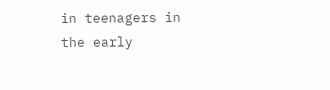in teenagers in the early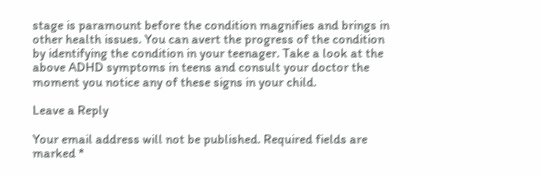stage is paramount before the condition magnifies and brings in other health issues. You can avert the progress of the condition by identifying the condition in your teenager. Take a look at the above ADHD symptoms in teens and consult your doctor the moment you notice any of these signs in your child.

Leave a Reply

Your email address will not be published. Required fields are marked *